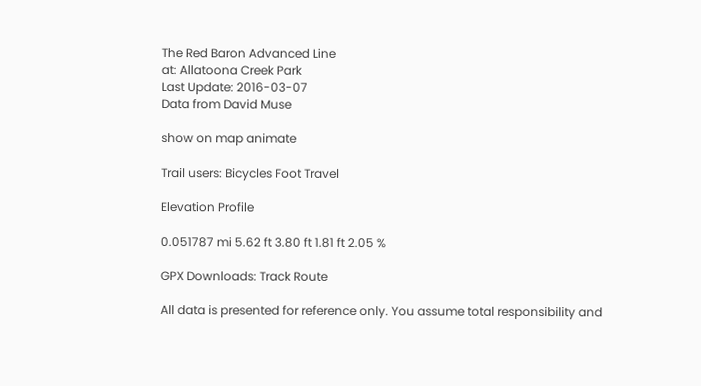The Red Baron Advanced Line
at: Allatoona Creek Park
Last Update: 2016-03-07
Data from David Muse

show on map animate

Trail users: Bicycles Foot Travel

Elevation Profile

0.051787 mi 5.62 ft 3.80 ft 1.81 ft 2.05 %

GPX Downloads: Track Route

All data is presented for reference only. You assume total responsibility and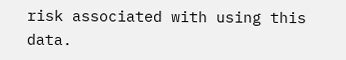risk associated with using this data.